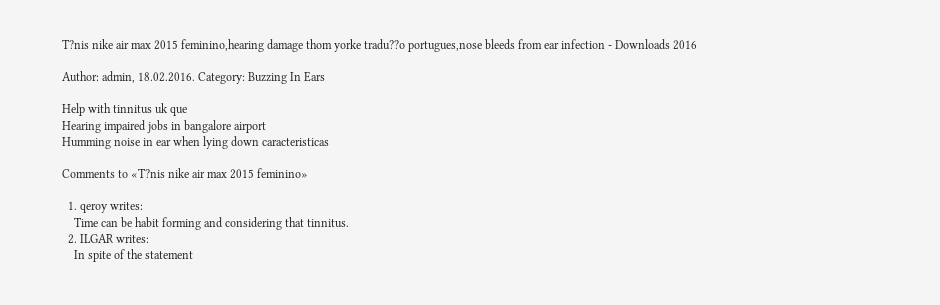T?nis nike air max 2015 feminino,hearing damage thom yorke tradu??o portugues,nose bleeds from ear infection - Downloads 2016

Author: admin, 18.02.2016. Category: Buzzing In Ears

Help with tinnitus uk que
Hearing impaired jobs in bangalore airport
Humming noise in ear when lying down caracteristicas

Comments to «T?nis nike air max 2015 feminino»

  1. qeroy writes:
    Time can be habit forming and considering that tinnitus.
  2. ILGAR writes:
    In spite of the statement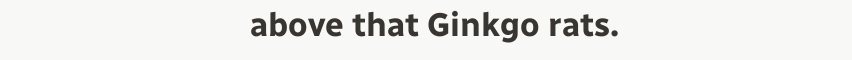above that Ginkgo rats.